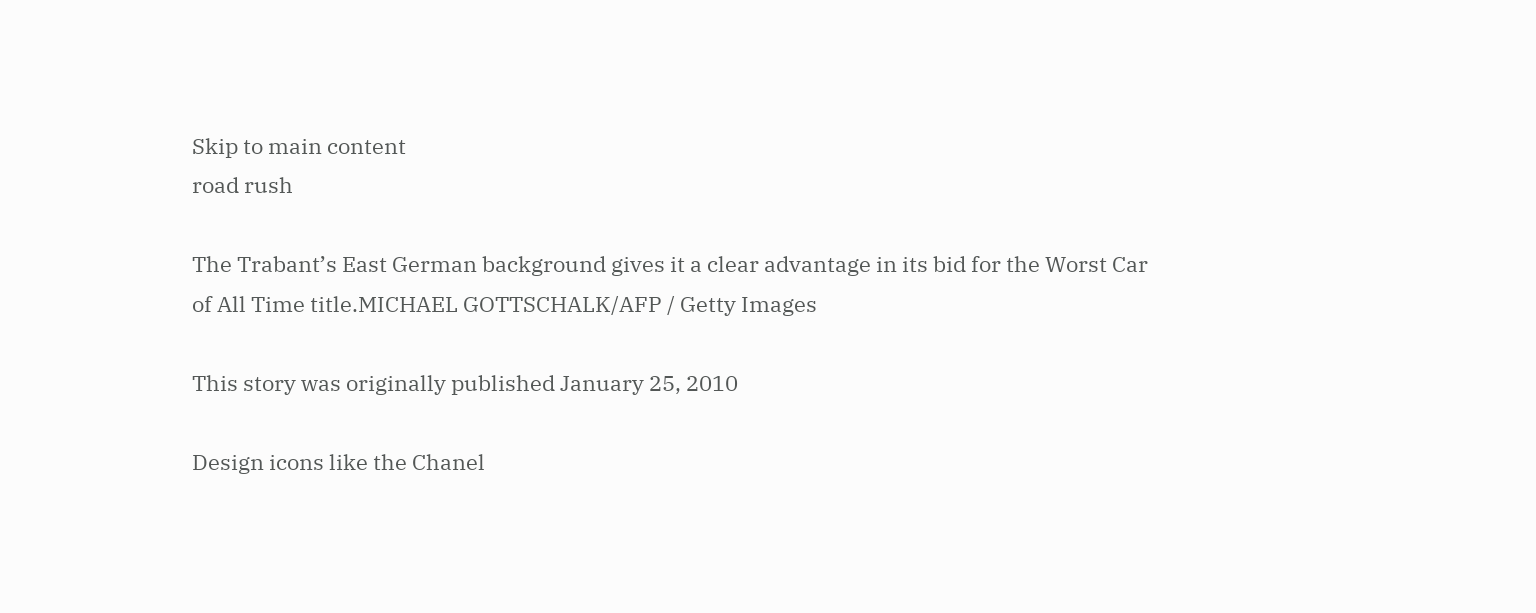Skip to main content
road rush

The Trabant’s East German background gives it a clear advantage in its bid for the Worst Car of All Time title.MICHAEL GOTTSCHALK/AFP / Getty Images

This story was originally published January 25, 2010

Design icons like the Chanel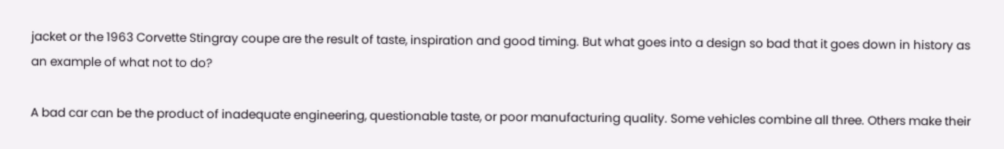jacket or the 1963 Corvette Stingray coupe are the result of taste, inspiration and good timing. But what goes into a design so bad that it goes down in history as an example of what not to do?

A bad car can be the product of inadequate engineering, questionable taste, or poor manufacturing quality. Some vehicles combine all three. Others make their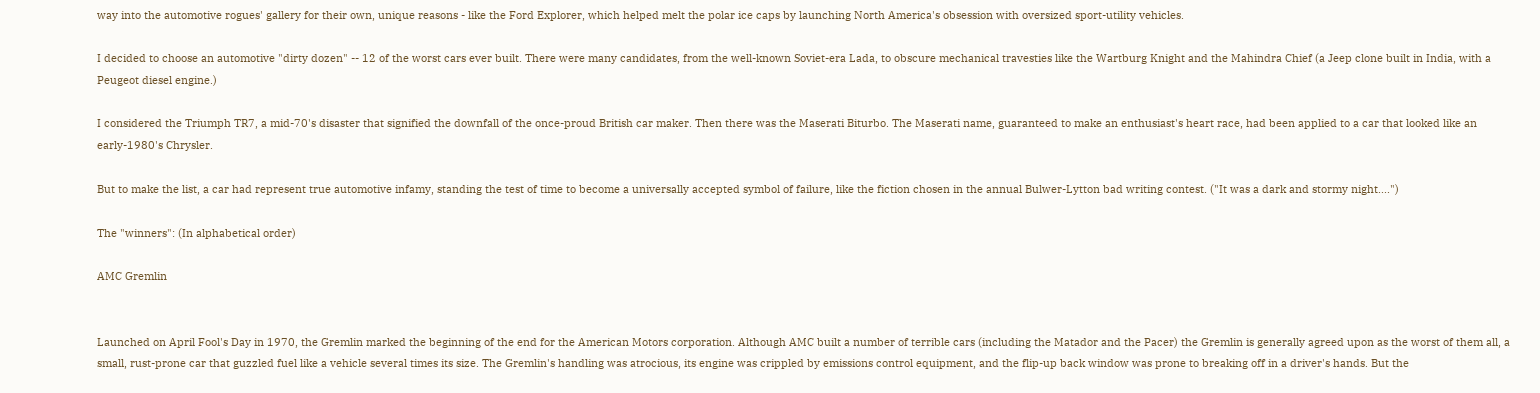way into the automotive rogues' gallery for their own, unique reasons - like the Ford Explorer, which helped melt the polar ice caps by launching North America's obsession with oversized sport-utility vehicles.

I decided to choose an automotive "dirty dozen" -- 12 of the worst cars ever built. There were many candidates, from the well-known Soviet-era Lada, to obscure mechanical travesties like the Wartburg Knight and the Mahindra Chief (a Jeep clone built in India, with a Peugeot diesel engine.)

I considered the Triumph TR7, a mid-70's disaster that signified the downfall of the once-proud British car maker. Then there was the Maserati Biturbo. The Maserati name, guaranteed to make an enthusiast's heart race, had been applied to a car that looked like an early-1980's Chrysler.

But to make the list, a car had represent true automotive infamy, standing the test of time to become a universally accepted symbol of failure, like the fiction chosen in the annual Bulwer-Lytton bad writing contest. ("It was a dark and stormy night....")

The "winners": (In alphabetical order)

AMC Gremlin


Launched on April Fool's Day in 1970, the Gremlin marked the beginning of the end for the American Motors corporation. Although AMC built a number of terrible cars (including the Matador and the Pacer) the Gremlin is generally agreed upon as the worst of them all, a small, rust-prone car that guzzled fuel like a vehicle several times its size. The Gremlin's handling was atrocious, its engine was crippled by emissions control equipment, and the flip-up back window was prone to breaking off in a driver's hands. But the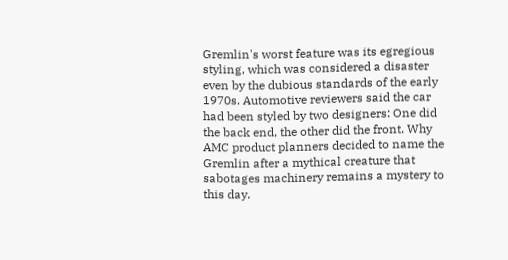Gremlin's worst feature was its egregious styling, which was considered a disaster even by the dubious standards of the early 1970s. Automotive reviewers said the car had been styled by two designers: One did the back end, the other did the front. Why AMC product planners decided to name the Gremlin after a mythical creature that sabotages machinery remains a mystery to this day.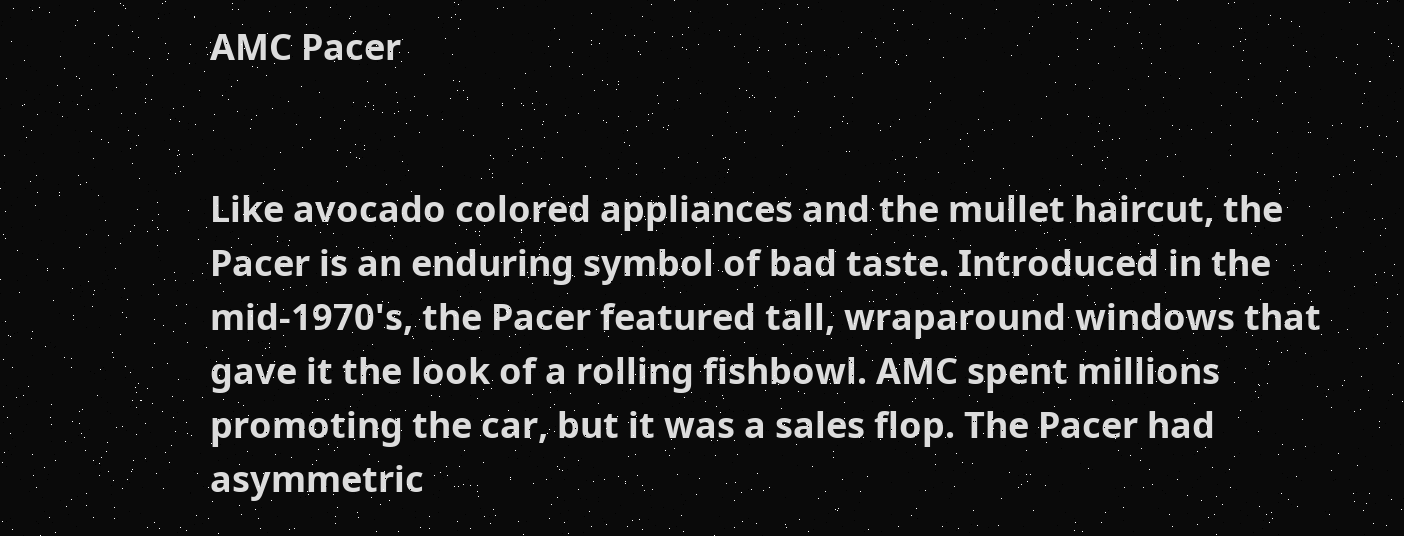AMC Pacer


Like avocado colored appliances and the mullet haircut, the Pacer is an enduring symbol of bad taste. Introduced in the mid-1970's, the Pacer featured tall, wraparound windows that gave it the look of a rolling fishbowl. AMC spent millions promoting the car, but it was a sales flop. The Pacer had asymmetric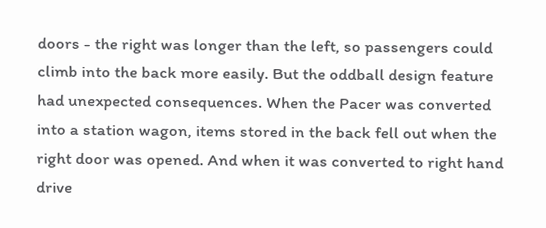doors - the right was longer than the left, so passengers could climb into the back more easily. But the oddball design feature had unexpected consequences. When the Pacer was converted into a station wagon, items stored in the back fell out when the right door was opened. And when it was converted to right hand drive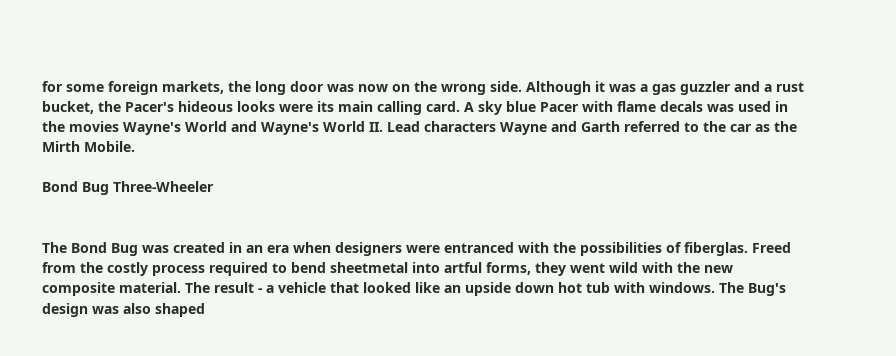for some foreign markets, the long door was now on the wrong side. Although it was a gas guzzler and a rust bucket, the Pacer's hideous looks were its main calling card. A sky blue Pacer with flame decals was used in the movies Wayne's World and Wayne's World II. Lead characters Wayne and Garth referred to the car as the Mirth Mobile.

Bond Bug Three-Wheeler


The Bond Bug was created in an era when designers were entranced with the possibilities of fiberglas. Freed from the costly process required to bend sheetmetal into artful forms, they went wild with the new composite material. The result - a vehicle that looked like an upside down hot tub with windows. The Bug's design was also shaped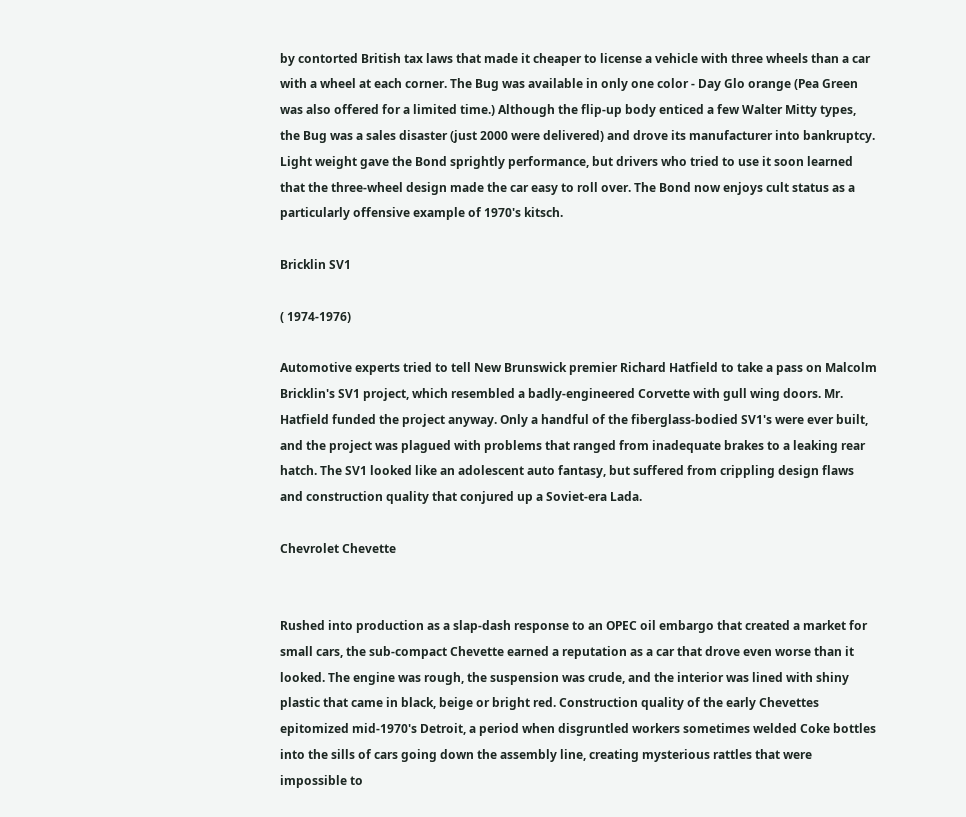by contorted British tax laws that made it cheaper to license a vehicle with three wheels than a car with a wheel at each corner. The Bug was available in only one color - Day Glo orange (Pea Green was also offered for a limited time.) Although the flip-up body enticed a few Walter Mitty types, the Bug was a sales disaster (just 2000 were delivered) and drove its manufacturer into bankruptcy. Light weight gave the Bond sprightly performance, but drivers who tried to use it soon learned that the three-wheel design made the car easy to roll over. The Bond now enjoys cult status as a particularly offensive example of 1970's kitsch.

Bricklin SV1

( 1974-1976)

Automotive experts tried to tell New Brunswick premier Richard Hatfield to take a pass on Malcolm Bricklin's SV1 project, which resembled a badly-engineered Corvette with gull wing doors. Mr. Hatfield funded the project anyway. Only a handful of the fiberglass-bodied SV1's were ever built, and the project was plagued with problems that ranged from inadequate brakes to a leaking rear hatch. The SV1 looked like an adolescent auto fantasy, but suffered from crippling design flaws and construction quality that conjured up a Soviet-era Lada.

Chevrolet Chevette


Rushed into production as a slap-dash response to an OPEC oil embargo that created a market for small cars, the sub-compact Chevette earned a reputation as a car that drove even worse than it looked. The engine was rough, the suspension was crude, and the interior was lined with shiny plastic that came in black, beige or bright red. Construction quality of the early Chevettes epitomized mid-1970's Detroit, a period when disgruntled workers sometimes welded Coke bottles into the sills of cars going down the assembly line, creating mysterious rattles that were impossible to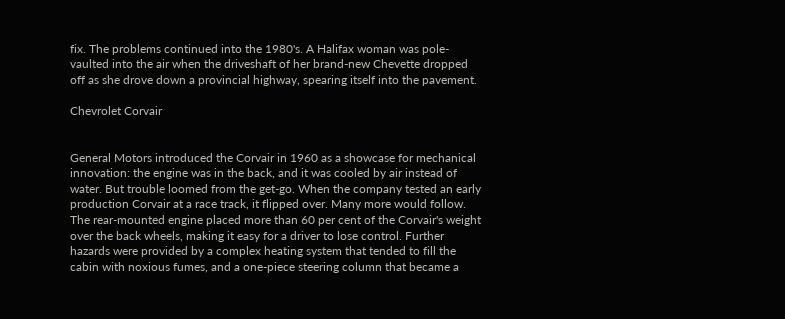fix. The problems continued into the 1980's. A Halifax woman was pole-vaulted into the air when the driveshaft of her brand-new Chevette dropped off as she drove down a provincial highway, spearing itself into the pavement.

Chevrolet Corvair


General Motors introduced the Corvair in 1960 as a showcase for mechanical innovation: the engine was in the back, and it was cooled by air instead of water. But trouble loomed from the get-go. When the company tested an early production Corvair at a race track, it flipped over. Many more would follow. The rear-mounted engine placed more than 60 per cent of the Corvair's weight over the back wheels, making it easy for a driver to lose control. Further hazards were provided by a complex heating system that tended to fill the cabin with noxious fumes, and a one-piece steering column that became a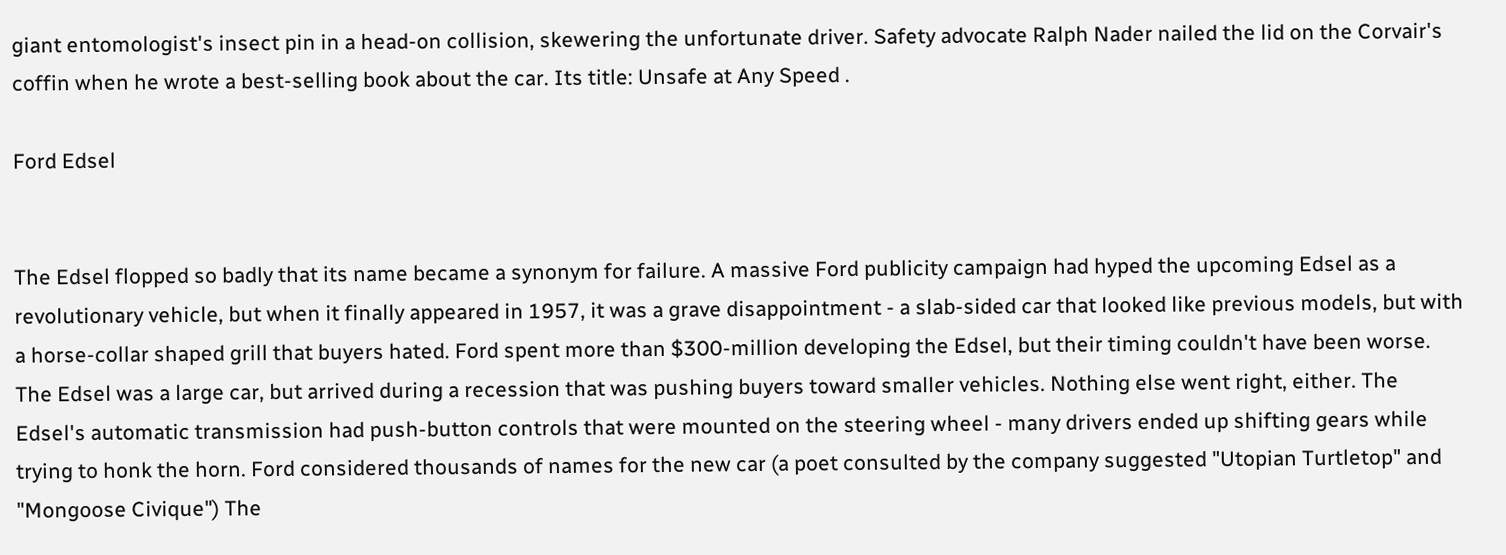giant entomologist's insect pin in a head-on collision, skewering the unfortunate driver. Safety advocate Ralph Nader nailed the lid on the Corvair's coffin when he wrote a best-selling book about the car. Its title: Unsafe at Any Speed .

Ford Edsel


The Edsel flopped so badly that its name became a synonym for failure. A massive Ford publicity campaign had hyped the upcoming Edsel as a revolutionary vehicle, but when it finally appeared in 1957, it was a grave disappointment - a slab-sided car that looked like previous models, but with a horse-collar shaped grill that buyers hated. Ford spent more than $300-million developing the Edsel, but their timing couldn't have been worse. The Edsel was a large car, but arrived during a recession that was pushing buyers toward smaller vehicles. Nothing else went right, either. The Edsel's automatic transmission had push-button controls that were mounted on the steering wheel - many drivers ended up shifting gears while trying to honk the horn. Ford considered thousands of names for the new car (a poet consulted by the company suggested "Utopian Turtletop" and "Mongoose Civique") The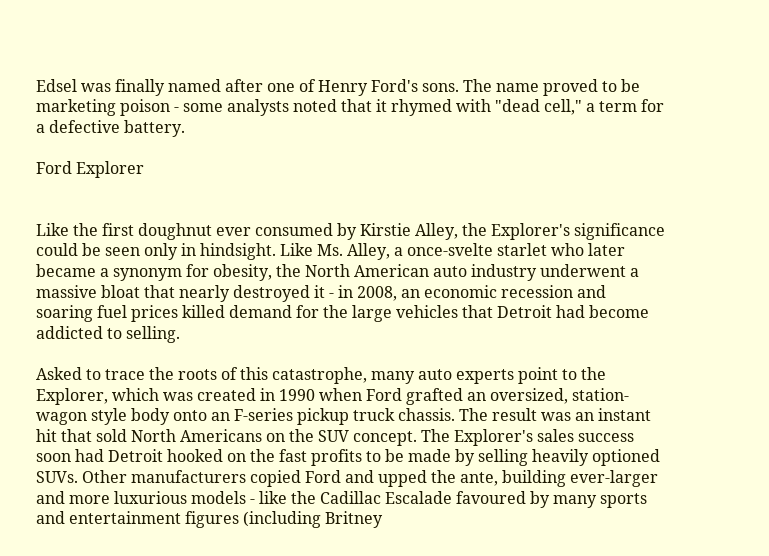Edsel was finally named after one of Henry Ford's sons. The name proved to be marketing poison - some analysts noted that it rhymed with "dead cell," a term for a defective battery.

Ford Explorer


Like the first doughnut ever consumed by Kirstie Alley, the Explorer's significance could be seen only in hindsight. Like Ms. Alley, a once-svelte starlet who later became a synonym for obesity, the North American auto industry underwent a massive bloat that nearly destroyed it - in 2008, an economic recession and soaring fuel prices killed demand for the large vehicles that Detroit had become addicted to selling.

Asked to trace the roots of this catastrophe, many auto experts point to the Explorer, which was created in 1990 when Ford grafted an oversized, station-wagon style body onto an F-series pickup truck chassis. The result was an instant hit that sold North Americans on the SUV concept. The Explorer's sales success soon had Detroit hooked on the fast profits to be made by selling heavily optioned SUVs. Other manufacturers copied Ford and upped the ante, building ever-larger and more luxurious models - like the Cadillac Escalade favoured by many sports and entertainment figures (including Britney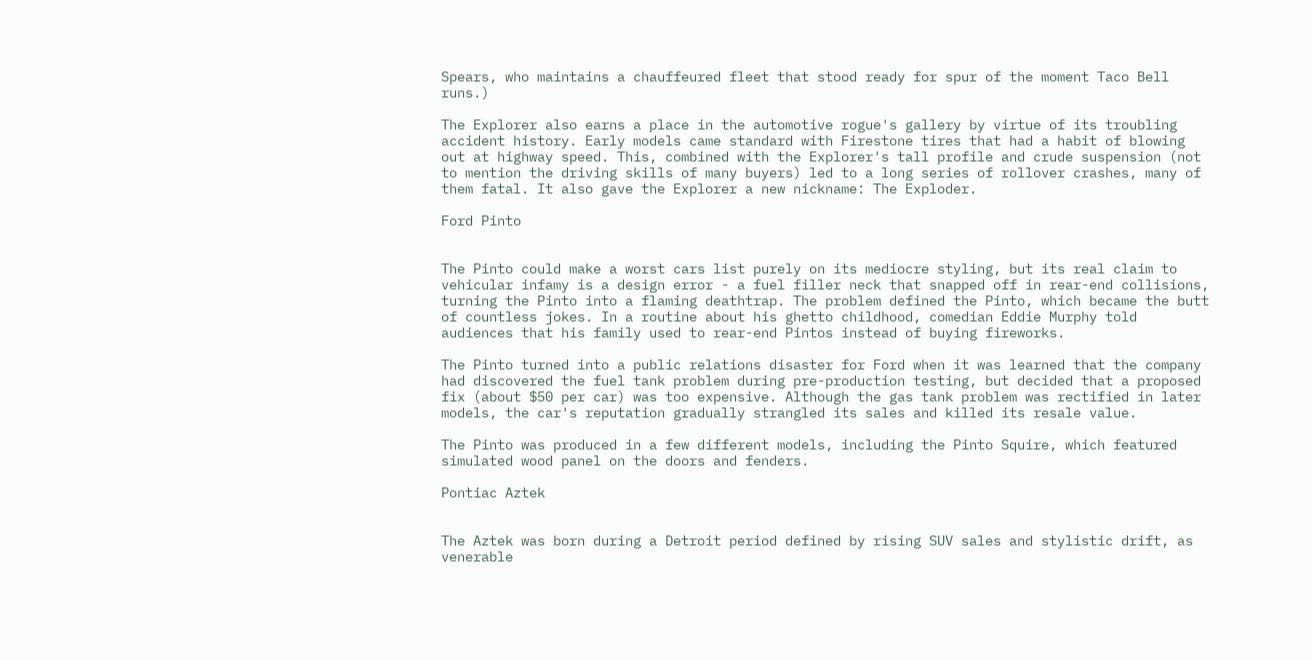Spears, who maintains a chauffeured fleet that stood ready for spur of the moment Taco Bell runs.)

The Explorer also earns a place in the automotive rogue's gallery by virtue of its troubling accident history. Early models came standard with Firestone tires that had a habit of blowing out at highway speed. This, combined with the Explorer's tall profile and crude suspension (not to mention the driving skills of many buyers) led to a long series of rollover crashes, many of them fatal. It also gave the Explorer a new nickname: The Exploder.

Ford Pinto


The Pinto could make a worst cars list purely on its mediocre styling, but its real claim to vehicular infamy is a design error - a fuel filler neck that snapped off in rear-end collisions, turning the Pinto into a flaming deathtrap. The problem defined the Pinto, which became the butt of countless jokes. In a routine about his ghetto childhood, comedian Eddie Murphy told audiences that his family used to rear-end Pintos instead of buying fireworks.

The Pinto turned into a public relations disaster for Ford when it was learned that the company had discovered the fuel tank problem during pre-production testing, but decided that a proposed fix (about $50 per car) was too expensive. Although the gas tank problem was rectified in later models, the car's reputation gradually strangled its sales and killed its resale value.

The Pinto was produced in a few different models, including the Pinto Squire, which featured simulated wood panel on the doors and fenders.

Pontiac Aztek


The Aztek was born during a Detroit period defined by rising SUV sales and stylistic drift, as venerable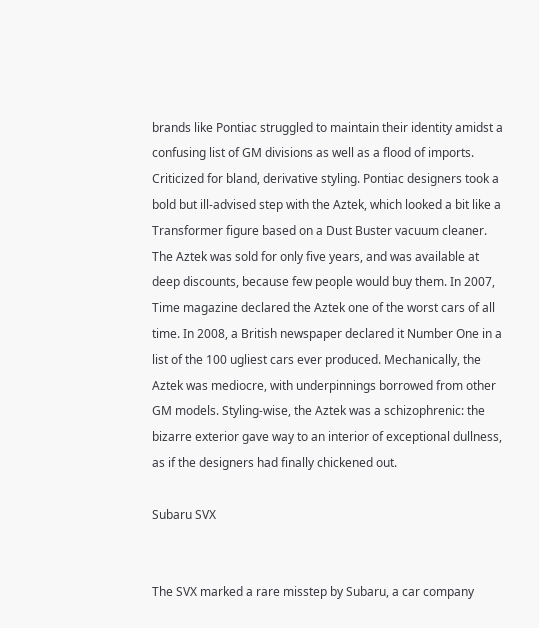brands like Pontiac struggled to maintain their identity amidst a confusing list of GM divisions as well as a flood of imports. Criticized for bland, derivative styling. Pontiac designers took a bold but ill-advised step with the Aztek, which looked a bit like a Transformer figure based on a Dust Buster vacuum cleaner. The Aztek was sold for only five years, and was available at deep discounts, because few people would buy them. In 2007, Time magazine declared the Aztek one of the worst cars of all time. In 2008, a British newspaper declared it Number One in a list of the 100 ugliest cars ever produced. Mechanically, the Aztek was mediocre, with underpinnings borrowed from other GM models. Styling-wise, the Aztek was a schizophrenic: the bizarre exterior gave way to an interior of exceptional dullness, as if the designers had finally chickened out.

Subaru SVX


The SVX marked a rare misstep by Subaru, a car company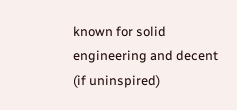known for solid engineering and decent (if uninspired)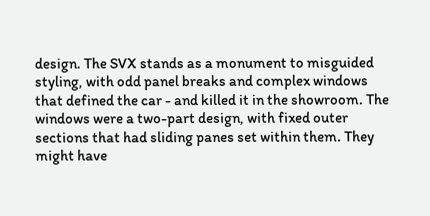design. The SVX stands as a monument to misguided styling, with odd panel breaks and complex windows that defined the car - and killed it in the showroom. The windows were a two-part design, with fixed outer sections that had sliding panes set within them. They might have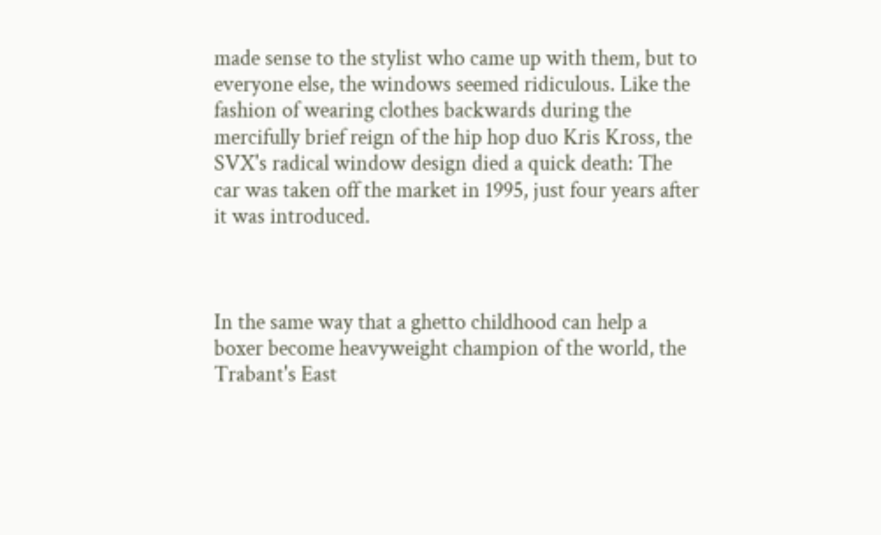made sense to the stylist who came up with them, but to everyone else, the windows seemed ridiculous. Like the fashion of wearing clothes backwards during the mercifully brief reign of the hip hop duo Kris Kross, the SVX's radical window design died a quick death: The car was taken off the market in 1995, just four years after it was introduced.



In the same way that a ghetto childhood can help a boxer become heavyweight champion of the world, the Trabant's East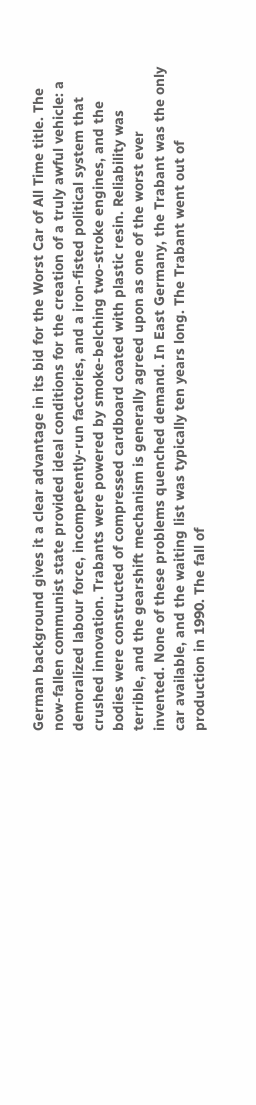German background gives it a clear advantage in its bid for the Worst Car of All Time title. The now-fallen communist state provided ideal conditions for the creation of a truly awful vehicle: a demoralized labour force, incompetently-run factories, and a iron-fisted political system that crushed innovation. Trabants were powered by smoke-belching two-stroke engines, and the bodies were constructed of compressed cardboard coated with plastic resin. Reliability was terrible, and the gearshift mechanism is generally agreed upon as one of the worst ever invented. None of these problems quenched demand. In East Germany, the Trabant was the only car available, and the waiting list was typically ten years long. The Trabant went out of production in 1990. The fall of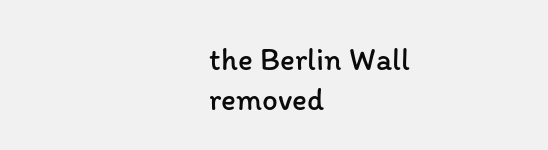the Berlin Wall removed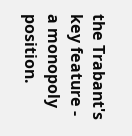the Trabant's key feature - a monopoly position.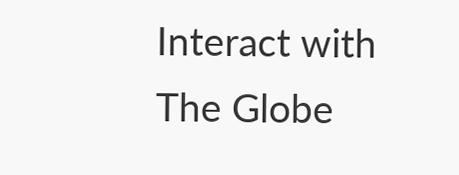Interact with The Globe